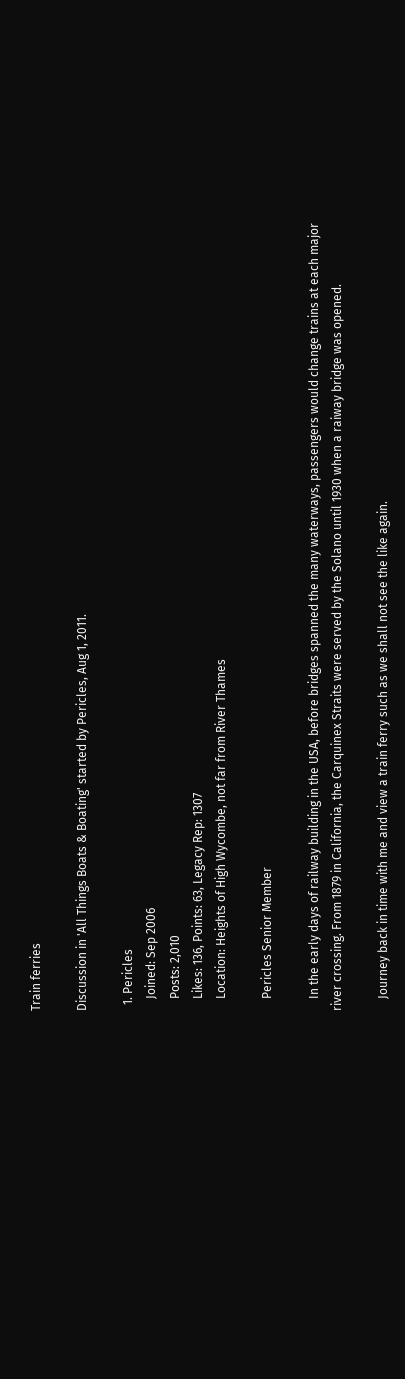Train ferries

Discussion in 'All Things Boats & Boating' started by Pericles, Aug 1, 2011.

  1. Pericles
    Joined: Sep 2006
    Posts: 2,010
    Likes: 136, Points: 63, Legacy Rep: 1307
    Location: Heights of High Wycombe, not far from River Thames

    Pericles Senior Member

    In the early days of railway building in the USA, before bridges spanned the many waterways, passengers would change trains at each major river crossing. From 1879 in California, the Carquinex Straits were served by the Solano until 1930 when a raiway bridge was opened.

    Journey back in time with me and view a train ferry such as we shall not see the like again.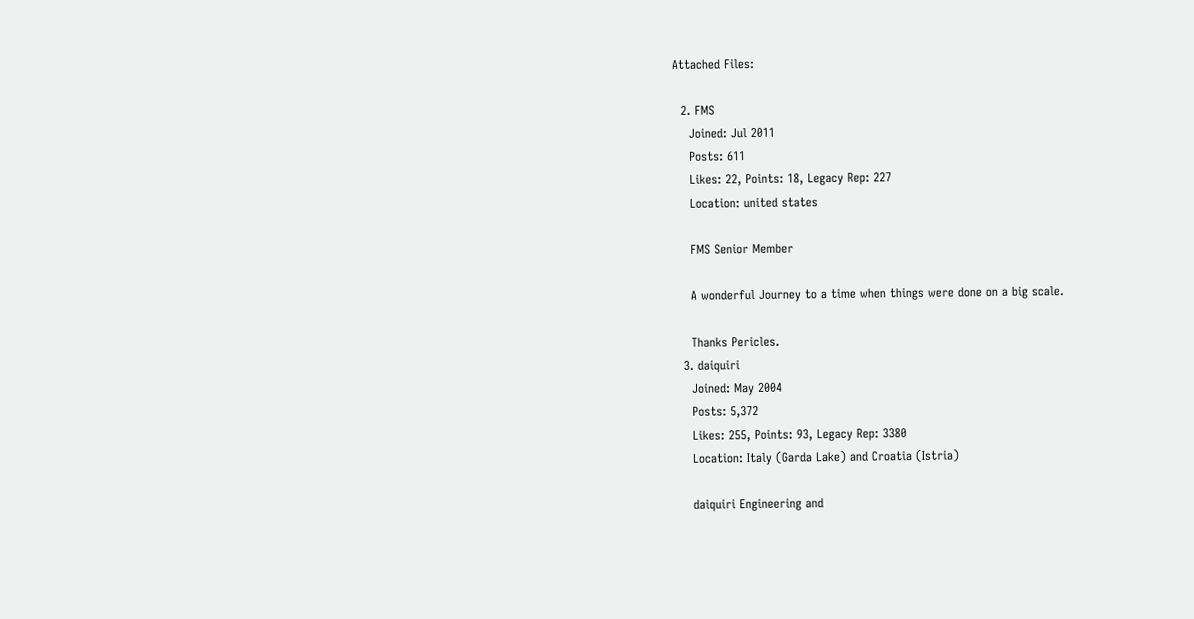Attached Files:

  2. FMS
    Joined: Jul 2011
    Posts: 611
    Likes: 22, Points: 18, Legacy Rep: 227
    Location: united states

    FMS Senior Member

    A wonderful Journey to a time when things were done on a big scale.

    Thanks Pericles.
  3. daiquiri
    Joined: May 2004
    Posts: 5,372
    Likes: 255, Points: 93, Legacy Rep: 3380
    Location: Italy (Garda Lake) and Croatia (Istria)

    daiquiri Engineering and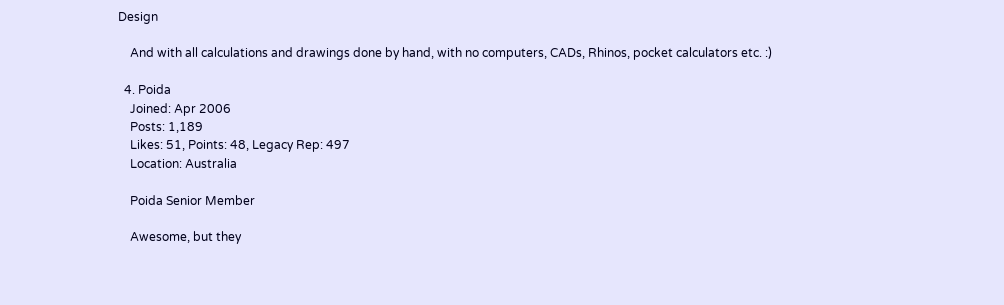Design

    And with all calculations and drawings done by hand, with no computers, CADs, Rhinos, pocket calculators etc. :)

  4. Poida
    Joined: Apr 2006
    Posts: 1,189
    Likes: 51, Points: 48, Legacy Rep: 497
    Location: Australia

    Poida Senior Member

    Awesome, but they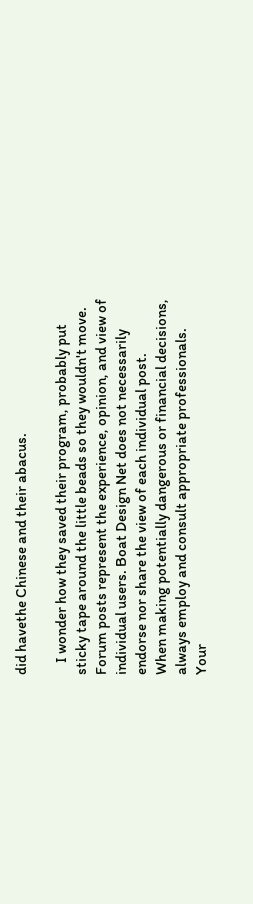did havethe Chinese and their abacus.

    I wonder how they saved their program, probably put sticky tape around the little beads so they wouldn't move.
Forum posts represent the experience, opinion, and view of individual users. Boat Design Net does not necessarily endorse nor share the view of each individual post.
When making potentially dangerous or financial decisions, always employ and consult appropriate professionals. Your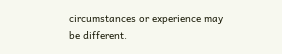circumstances or experience may be different.